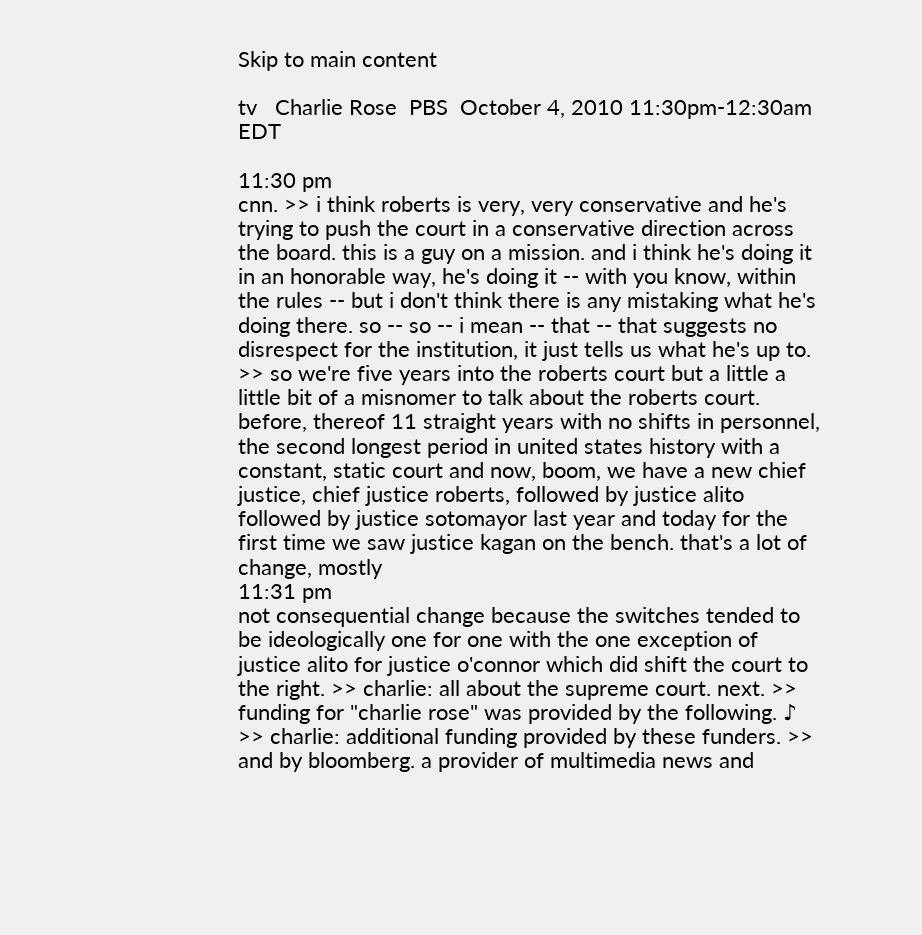Skip to main content

tv   Charlie Rose  PBS  October 4, 2010 11:30pm-12:30am EDT

11:30 pm
cnn. >> i think roberts is very, very conservative and he's trying to push the court in a conservative direction across the board. this is a guy on a mission. and i think he's doing it in an honorable way, he's doing it -- with you know, within the rules -- but i don't think there is any mistaking what he's doing there. so -- so -- i mean -- that -- that suggests no disrespect for the institution, it just tells us what he's up to. >> so we're five years into the roberts court but a little a little bit of a misnomer to talk about the roberts court. before, thereof 11 straight years with no shifts in personnel, the second longest period in united states history with a constant, static court and now, boom, we have a new chief justice, chief justice roberts, followed by justice alito followed by justice sotomayor last year and today for the first time we saw justice kagan on the bench. that's a lot of change, mostly
11:31 pm
not consequential change because the switches tended to be ideologically one for one with the one exception of justice alito for justice o'connor which did shift the court to the right. >> charlie: all about the supreme court. next. >> funding for "charlie rose" was provided by the following. ♪ >> charlie: additional funding provided by these funders. >> and by bloomberg. a provider of multimedia news and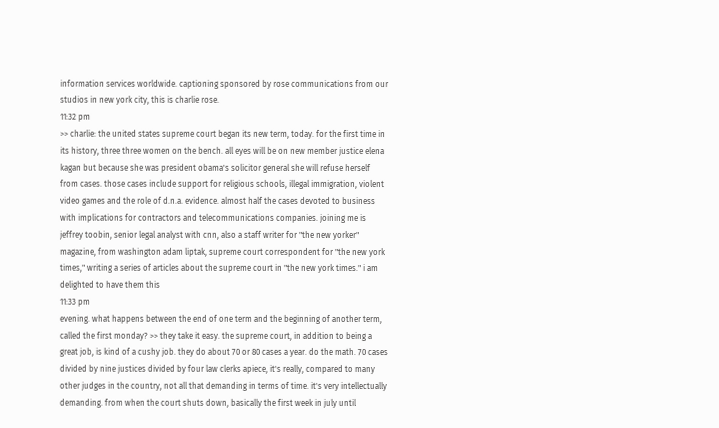information services worldwide. captioning sponsored by rose communications from our studios in new york city, this is charlie rose.
11:32 pm
>> charlie: the united states supreme court began its new term, today. for the first time in its history, three three women on the bench. all eyes will be on new member justice elena kagan but because she was president obama's solicitor general she will refuse herself from cases. those cases include support for religious schools, illegal immigration, violent video games and the role of d.n.a. evidence. almost half the cases devoted to business with implications for contractors and telecommunications companies. joining me is jeffrey toobin, senior legal analyst with cnn, also a staff writer for "the new yorker" magazine, from washington adam liptak, supreme court correspondent for "the new york times," writing a series of articles about the supreme court in "the new york times." i am delighted to have them this
11:33 pm
evening. what happens between the end of one term and the beginning of another term, called the first monday? >> they take it easy. the supreme court, in addition to being a great job, is kind of a cushy job. they do about 70 or 80 cases a year. do the math. 70 cases divided by nine justices divided by four law clerks apiece, it's really, compared to many other judges in the country, not all that demanding in terms of time. it's very intellectually demanding. from when the court shuts down, basically the first week in july until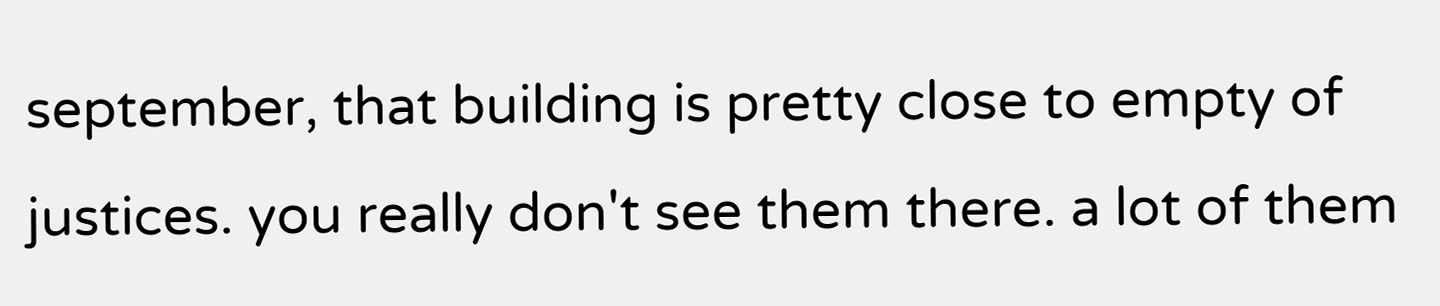september, that building is pretty close to empty of justices. you really don't see them there. a lot of them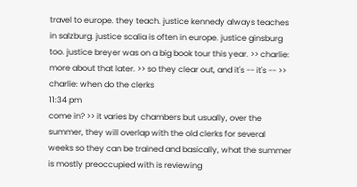travel to europe. they teach. justice kennedy always teaches in salzburg. justice scalia is often in europe. justice ginsburg too. justice breyer was on a big book tour this year. >> charlie: more about that later. >> so they clear out, and it's -- it's -- >> charlie: when do the clerks
11:34 pm
come in? >> it varies by chambers but usually, over the summer, they will overlap with the old clerks for several weeks so they can be trained and basically, what the summer is mostly preoccupied with is reviewing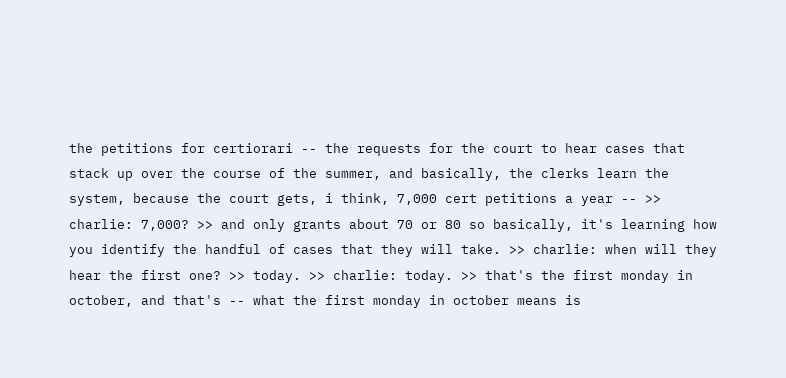the petitions for certiorari -- the requests for the court to hear cases that stack up over the course of the summer, and basically, the clerks learn the system, because the court gets, i think, 7,000 cert petitions a year -- >> charlie: 7,000? >> and only grants about 70 or 80 so basically, it's learning how you identify the handful of cases that they will take. >> charlie: when will they hear the first one? >> today. >> charlie: today. >> that's the first monday in october, and that's -- what the first monday in october means is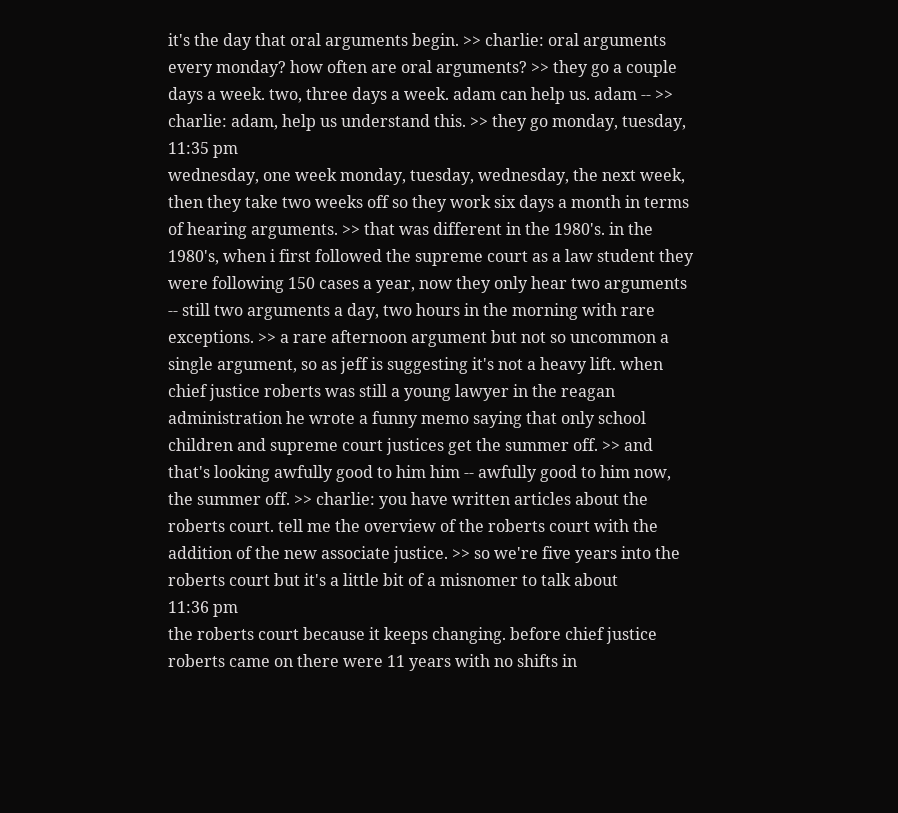it's the day that oral arguments begin. >> charlie: oral arguments every monday? how often are oral arguments? >> they go a couple days a week. two, three days a week. adam can help us. adam -- >> charlie: adam, help us understand this. >> they go monday, tuesday,
11:35 pm
wednesday, one week monday, tuesday, wednesday, the next week, then they take two weeks off so they work six days a month in terms of hearing arguments. >> that was different in the 1980's. in the 1980's, when i first followed the supreme court as a law student they were following 150 cases a year, now they only hear two arguments -- still two arguments a day, two hours in the morning with rare exceptions. >> a rare afternoon argument but not so uncommon a single argument, so as jeff is suggesting it's not a heavy lift. when chief justice roberts was still a young lawyer in the reagan administration he wrote a funny memo saying that only school children and supreme court justices get the summer off. >> and that's looking awfully good to him him -- awfully good to him now, the summer off. >> charlie: you have written articles about the roberts court. tell me the overview of the roberts court with the addition of the new associate justice. >> so we're five years into the roberts court but it's a little bit of a misnomer to talk about
11:36 pm
the roberts court because it keeps changing. before chief justice roberts came on there were 11 years with no shifts in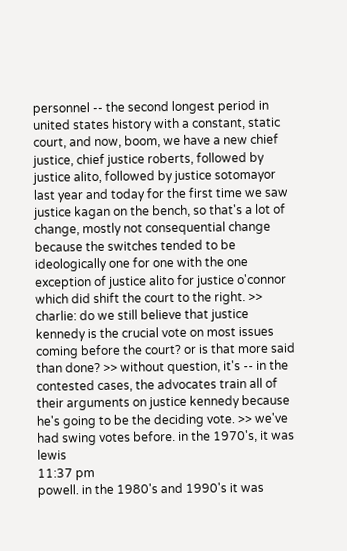personnel -- the second longest period in united states history with a constant, static court, and now, boom, we have a new chief justice, chief justice roberts, followed by justice alito, followed by justice sotomayor last year and today for the first time we saw justice kagan on the bench, so that's a lot of change, mostly not consequential change because the switches tended to be ideologically one for one with the one exception of justice alito for justice o'connor which did shift the court to the right. >> charlie: do we still believe that justice kennedy is the crucial vote on most issues coming before the court? or is that more said than done? >> without question, it's -- in the contested cases, the advocates train all of their arguments on justice kennedy because he's going to be the deciding vote. >> we've had swing votes before. in the 1970's, it was lewis
11:37 pm
powell. in the 1980's and 1990's it was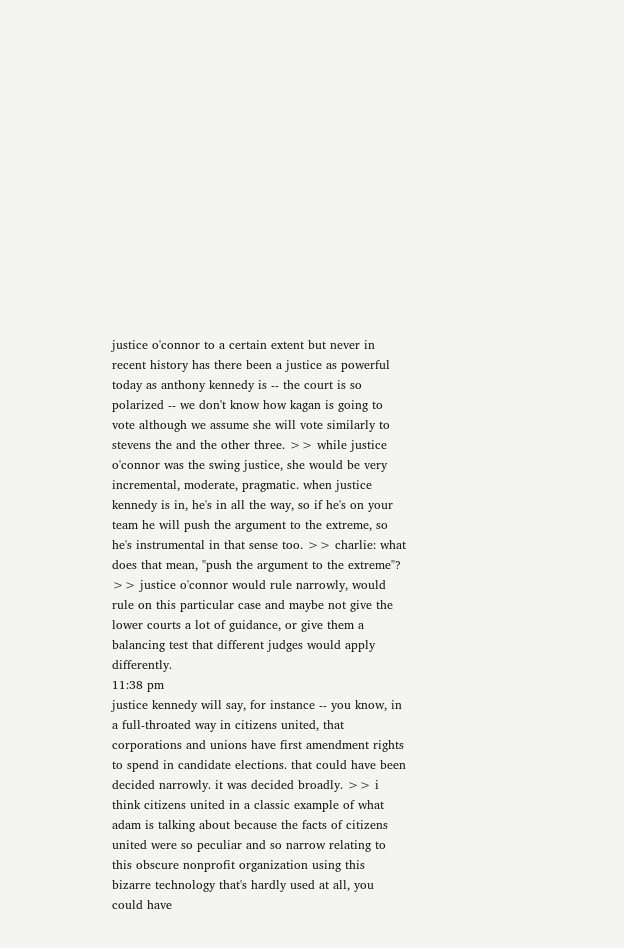justice o'connor to a certain extent but never in recent history has there been a justice as powerful today as anthony kennedy is -- the court is so polarized -- we don't know how kagan is going to vote although we assume she will vote similarly to stevens the and the other three. >> while justice o'connor was the swing justice, she would be very incremental, moderate, pragmatic. when justice kennedy is in, he's in all the way, so if he's on your team he will push the argument to the extreme, so he's instrumental in that sense too. >> charlie: what does that mean, "push the argument to the extreme"? >> justice o'connor would rule narrowly, would rule on this particular case and maybe not give the lower courts a lot of guidance, or give them a balancing test that different judges would apply differently.
11:38 pm
justice kennedy will say, for instance -- you know, in a full-throated way in citizens united, that corporations and unions have first amendment rights to spend in candidate elections. that could have been decided narrowly. it was decided broadly. >> i think citizens united in a classic example of what adam is talking about because the facts of citizens united were so peculiar and so narrow relating to this obscure nonprofit organization using this bizarre technology that's hardly used at all, you could have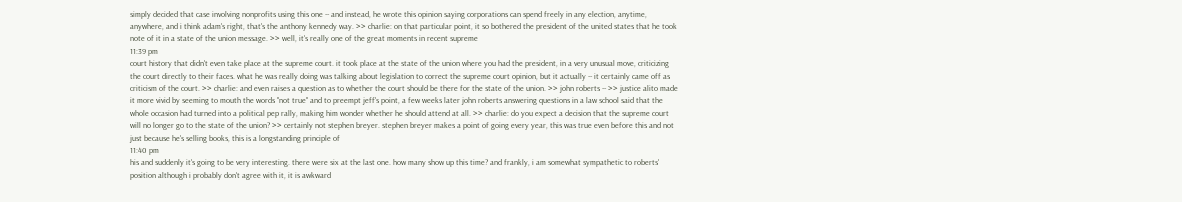simply decided that case involving nonprofits using this one -- and instead, he wrote this opinion saying corporations can spend freely in any election, anytime, anywhere, and i think adam's right, that's the anthony kennedy way. >> charlie: on that particular point, it so bothered the president of the united states that he took note of it in a state of the union message. >> well, it's really one of the great moments in recent supreme
11:39 pm
court history that didn't even take place at the supreme court. it took place at the state of the union where you had the president, in a very unusual move, criticizing the court directly to their faces. what he was really doing was talking about legislation to correct the supreme court opinion, but it actually -- it certainly came off as criticism of the court. >> charlie: and even raises a question as to whether the court should be there for the state of the union. >> john roberts -- >> justice alito made it more vivid by seeming to mouth the words "not true" and to preempt jeff's point, a few weeks later john roberts answering questions in a law school said that the whole occasion had turned into a political pep rally, making him wonder whether he should attend at all. >> charlie: do you expect a decision that the supreme court will no longer go to the state of the union? >> certainly not stephen breyer. stephen breyer makes a point of going every year, this was true even before this and not just because he's selling books, this is a longstanding principle of
11:40 pm
his and suddenly it's going to be very interesting. there were six at the last one. how many show up this time? and frankly, i am somewhat sympathetic to roberts' position although i probably don't agree with it, it is awkward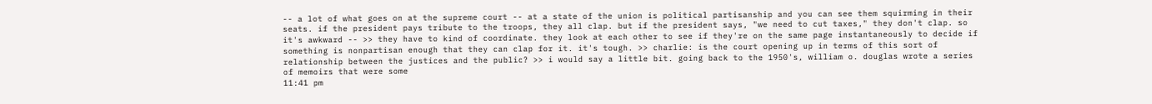-- a lot of what goes on at the supreme court -- at a state of the union is political partisanship and you can see them squirming in their seats. if the president pays tribute to the troops, they all clap. but if the president says, "we need to cut taxes," they don't clap. so it's awkward -- >> they have to kind of coordinate. they look at each other to see if they're on the same page instantaneously to decide if something is nonpartisan enough that they can clap for it. it's tough. >> charlie: is the court opening up in terms of this sort of relationship between the justices and the public? >> i would say a little bit. going back to the 1950's, william o. douglas wrote a series of memoirs that were some
11:41 pm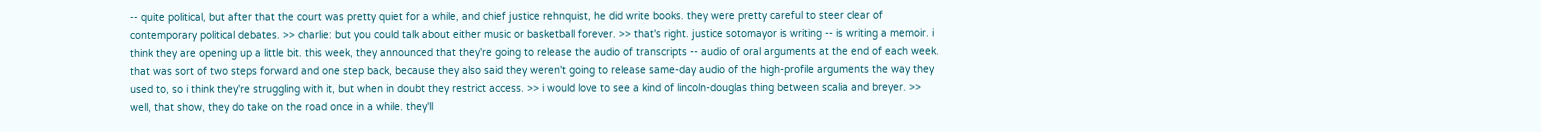-- quite political, but after that the court was pretty quiet for a while, and chief justice rehnquist, he did write books. they were pretty careful to steer clear of contemporary political debates. >> charlie: but you could talk about either music or basketball forever. >> that's right. justice sotomayor is writing -- is writing a memoir. i think they are opening up a little bit. this week, they announced that they're going to release the audio of transcripts -- audio of oral arguments at the end of each week. that was sort of two steps forward and one step back, because they also said they weren't going to release same-day audio of the high-profile arguments the way they used to, so i think they're struggling with it, but when in doubt they restrict access. >> i would love to see a kind of lincoln-douglas thing between scalia and breyer. >> well, that show, they do take on the road once in a while. they'll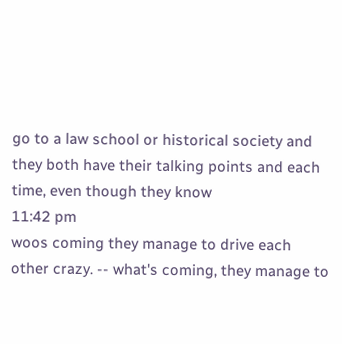go to a law school or historical society and they both have their talking points and each time, even though they know
11:42 pm
woos coming they manage to drive each other crazy. -- what's coming, they manage to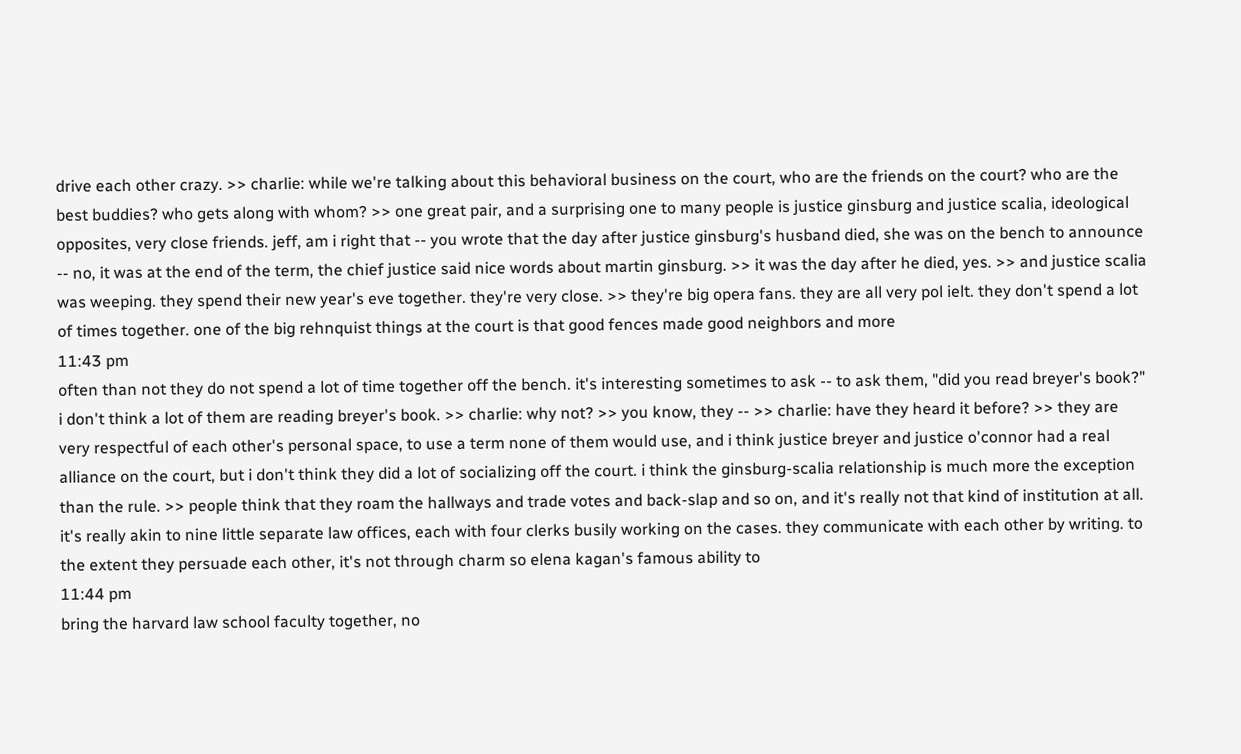drive each other crazy. >> charlie: while we're talking about this behavioral business on the court, who are the friends on the court? who are the best buddies? who gets along with whom? >> one great pair, and a surprising one to many people is justice ginsburg and justice scalia, ideological opposites, very close friends. jeff, am i right that -- you wrote that the day after justice ginsburg's husband died, she was on the bench to announce -- no, it was at the end of the term, the chief justice said nice words about martin ginsburg. >> it was the day after he died, yes. >> and justice scalia was weeping. they spend their new year's eve together. they're very close. >> they're big opera fans. they are all very pol ielt. they don't spend a lot of times together. one of the big rehnquist things at the court is that good fences made good neighbors and more
11:43 pm
often than not they do not spend a lot of time together off the bench. it's interesting sometimes to ask -- to ask them, "did you read breyer's book?" i don't think a lot of them are reading breyer's book. >> charlie: why not? >> you know, they -- >> charlie: have they heard it before? >> they are very respectful of each other's personal space, to use a term none of them would use, and i think justice breyer and justice o'connor had a real alliance on the court, but i don't think they did a lot of socializing off the court. i think the ginsburg-scalia relationship is much more the exception than the rule. >> people think that they roam the hallways and trade votes and back-slap and so on, and it's really not that kind of institution at all. it's really akin to nine little separate law offices, each with four clerks busily working on the cases. they communicate with each other by writing. to the extent they persuade each other, it's not through charm so elena kagan's famous ability to
11:44 pm
bring the harvard law school faculty together, no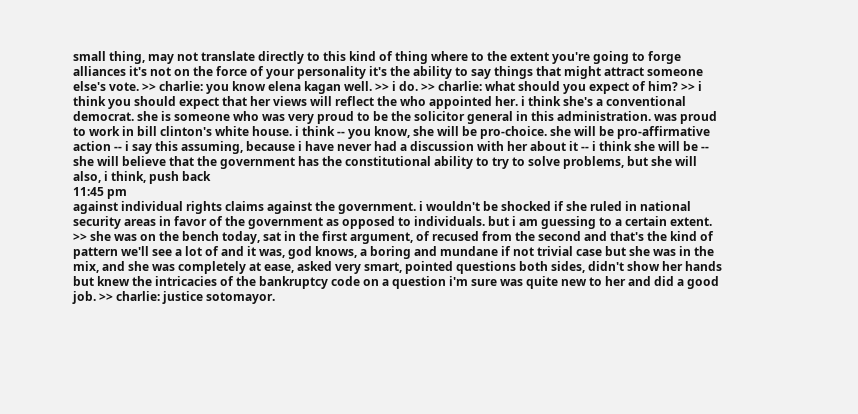small thing, may not translate directly to this kind of thing where to the extent you're going to forge alliances it's not on the force of your personality it's the ability to say things that might attract someone else's vote. >> charlie: you know elena kagan well. >> i do. >> charlie: what should you expect of him? >> i think you should expect that her views will reflect the who appointed her. i think she's a conventional democrat. she is someone who was very proud to be the solicitor general in this administration. was proud to work in bill clinton's white house. i think -- you know, she will be pro-choice. she will be pro-affirmative action -- i say this assuming, because i have never had a discussion with her about it -- i think she will be -- she will believe that the government has the constitutional ability to try to solve problems, but she will also, i think, push back
11:45 pm
against individual rights claims against the government. i wouldn't be shocked if she ruled in national security areas in favor of the government as opposed to individuals. but i am guessing to a certain extent. >> she was on the bench today, sat in the first argument, of recused from the second and that's the kind of pattern we'll see a lot of and it was, god knows, a boring and mundane if not trivial case but she was in the mix, and she was completely at ease, asked very smart, pointed questions both sides, didn't show her hands but knew the intricacies of the bankruptcy code on a question i'm sure was quite new to her and did a good job. >> charlie: justice sotomayor.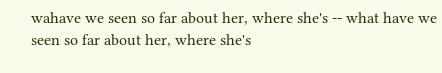wahave we seen so far about her, where she's -- what have we seen so far about her, where she's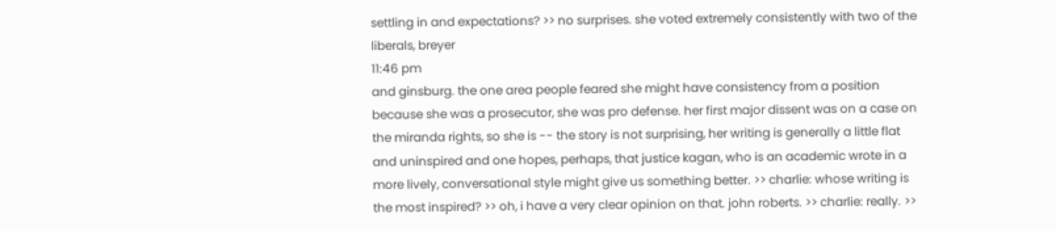settling in and expectations? >> no surprises. she voted extremely consistently with two of the liberals, breyer
11:46 pm
and ginsburg. the one area people feared she might have consistency from a position because she was a prosecutor, she was pro defense. her first major dissent was on a case on the miranda rights, so she is -- the story is not surprising, her writing is generally a little flat and uninspired and one hopes, perhaps, that justice kagan, who is an academic wrote in a more lively, conversational style might give us something better. >> charlie: whose writing is the most inspired? >> oh, i have a very clear opinion on that. john roberts. >> charlie: really. >>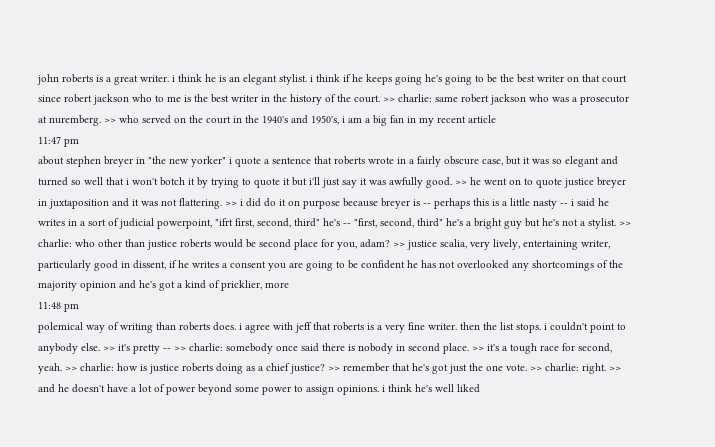john roberts is a great writer. i think he is an elegant stylist. i think if he keeps going he's going to be the best writer on that court since robert jackson who to me is the best writer in the history of the court. >> charlie: same robert jackson who was a prosecutor at nuremberg. >> who served on the court in the 1940's and 1950's, i am a big fan in my recent article
11:47 pm
about stephen breyer in "the new yorker" i quote a sentence that roberts wrote in a fairly obscure case, but it was so elegant and turned so well that i won't botch it by trying to quote it but i'll just say it was awfully good. >> he went on to quote justice breyer in juxtaposition and it was not flattering. >> i did do it on purpose because breyer is -- perhaps this is a little nasty -- i said he writes in a sort of judicial powerpoint, "ifrt first, second, third" he's -- "first, second, third" he's a bright guy but he's not a stylist. >> charlie: who other than justice roberts would be second place for you, adam? >> justice scalia, very lively, entertaining writer, particularly good in dissent, if he writes a consent you are going to be confident he has not overlooked any shortcomings of the majority opinion and he's got a kind of pricklier, more
11:48 pm
polemical way of writing than roberts does. i agree with jeff that roberts is a very fine writer. then the list stops. i couldn't point to anybody else. >> it's pretty -- >> charlie: somebody once said there is nobody in second place. >> it's a tough race for second, yeah. >> charlie: how is justice roberts doing as a chief justice? >> remember that he's got just the one vote. >> charlie: right. >> and he doesn't have a lot of power beyond some power to assign opinions. i think he's well liked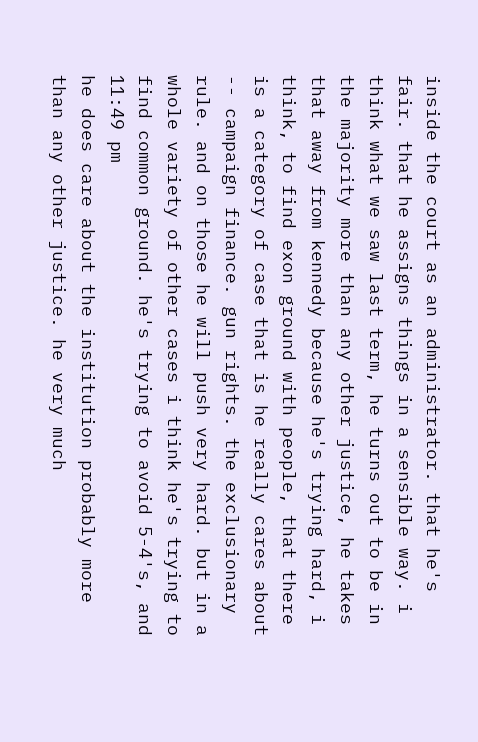inside the court as an administrator. that he's fair. that he assigns things in a sensible way. i think what we saw last term, he turns out to be in the majority more than any other justice, he takes that away from kennedy because he's trying hard, i think, to find exon ground with people, that there is a category of case that is he really cares about -- campaign finance. gun rights. the exclusionary rule. and on those he will push very hard. but in a whole variety of other cases i think he's trying to find common ground. he's trying to avoid 5-4's, and
11:49 pm
he does care about the institution probably more than any other justice. he very much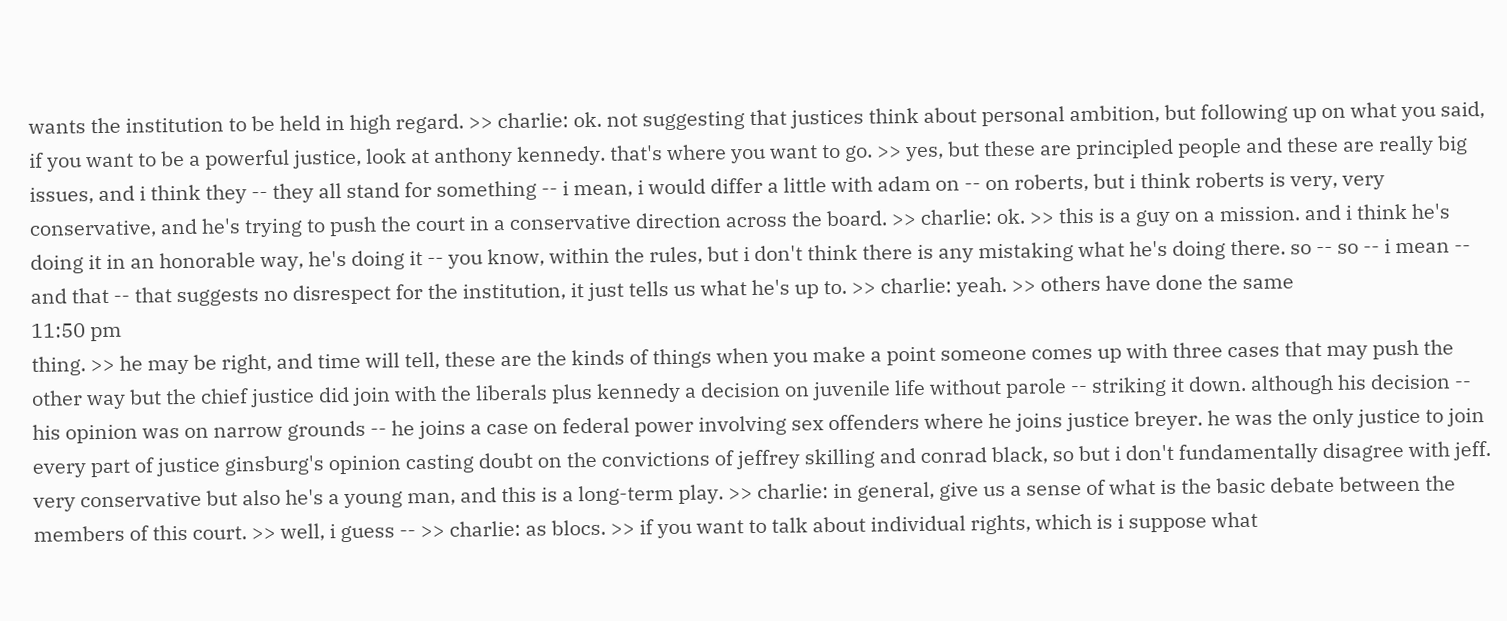wants the institution to be held in high regard. >> charlie: ok. not suggesting that justices think about personal ambition, but following up on what you said, if you want to be a powerful justice, look at anthony kennedy. that's where you want to go. >> yes, but these are principled people and these are really big issues, and i think they -- they all stand for something -- i mean, i would differ a little with adam on -- on roberts, but i think roberts is very, very conservative, and he's trying to push the court in a conservative direction across the board. >> charlie: ok. >> this is a guy on a mission. and i think he's doing it in an honorable way, he's doing it -- you know, within the rules, but i don't think there is any mistaking what he's doing there. so -- so -- i mean -- and that -- that suggests no disrespect for the institution, it just tells us what he's up to. >> charlie: yeah. >> others have done the same
11:50 pm
thing. >> he may be right, and time will tell, these are the kinds of things when you make a point someone comes up with three cases that may push the other way but the chief justice did join with the liberals plus kennedy a decision on juvenile life without parole -- striking it down. although his decision -- his opinion was on narrow grounds -- he joins a case on federal power involving sex offenders where he joins justice breyer. he was the only justice to join every part of justice ginsburg's opinion casting doubt on the convictions of jeffrey skilling and conrad black, so but i don't fundamentally disagree with jeff. very conservative but also he's a young man, and this is a long-term play. >> charlie: in general, give us a sense of what is the basic debate between the members of this court. >> well, i guess -- >> charlie: as blocs. >> if you want to talk about individual rights, which is i suppose what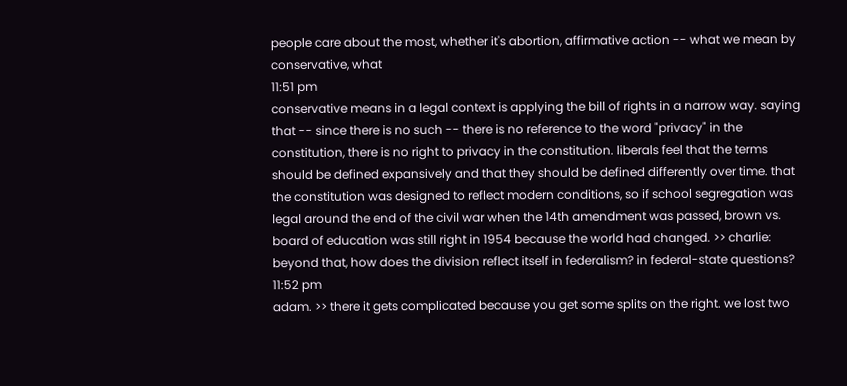people care about the most, whether it's abortion, affirmative action -- what we mean by conservative, what
11:51 pm
conservative means in a legal context is applying the bill of rights in a narrow way. saying that -- since there is no such -- there is no reference to the word "privacy" in the constitution, there is no right to privacy in the constitution. liberals feel that the terms should be defined expansively and that they should be defined differently over time. that the constitution was designed to reflect modern conditions, so if school segregation was legal around the end of the civil war when the 14th amendment was passed, brown vs. board of education was still right in 1954 because the world had changed. >> charlie: beyond that, how does the division reflect itself in federalism? in federal-state questions?
11:52 pm
adam. >> there it gets complicated because you get some splits on the right. we lost two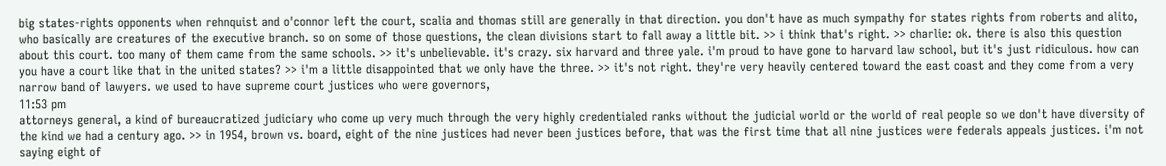big states-rights opponents when rehnquist and o'connor left the court, scalia and thomas still are generally in that direction. you don't have as much sympathy for states rights from roberts and alito, who basically are creatures of the executive branch. so on some of those questions, the clean divisions start to fall away a little bit. >> i think that's right. >> charlie: ok. there is also this question about this court. too many of them came from the same schools. >> it's unbelievable. it's crazy. six harvard and three yale. i'm proud to have gone to harvard law school, but it's just ridiculous. how can you have a court like that in the united states? >> i'm a little disappointed that we only have the three. >> it's not right. they're very heavily centered toward the east coast and they come from a very narrow band of lawyers. we used to have supreme court justices who were governors,
11:53 pm
attorneys general, a kind of bureaucratized judiciary who come up very much through the very highly credentialed ranks without the judicial world or the world of real people so we don't have diversity of the kind we had a century ago. >> in 1954, brown vs. board, eight of the nine justices had never been justices before, that was the first time that all nine justices were federals appeals justices. i'm not saying eight of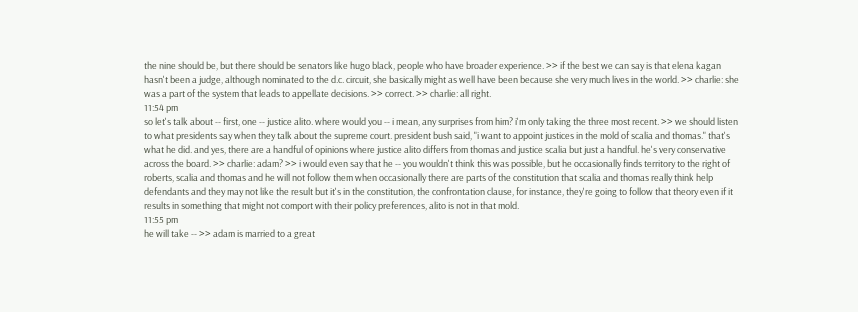the nine should be, but there should be senators like hugo black, people who have broader experience. >> if the best we can say is that elena kagan hasn't been a judge, although nominated to the d.c. circuit, she basically might as well have been because she very much lives in the world. >> charlie: she was a part of the system that leads to appellate decisions. >> correct. >> charlie: all right.
11:54 pm
so let's talk about -- first, one -- justice alito. where would you -- i mean, any surprises from him? i'm only taking the three most recent. >> we should listen to what presidents say when they talk about the supreme court. president bush said, "i want to appoint justices in the mold of scalia and thomas." that's what he did. and yes, there are a handful of opinions where justice alito differs from thomas and justice scalia but just a handful. he's very conservative across the board. >> charlie: adam? >> i would even say that he -- you wouldn't think this was possible, but he occasionally finds territory to the right of roberts, scalia and thomas and he will not follow them when occasionally there are parts of the constitution that scalia and thomas really think help defendants and they may not like the result but it's in the constitution, the confrontation clause, for instance, they're going to follow that theory even if it results in something that might not comport with their policy preferences, alito is not in that mold.
11:55 pm
he will take -- >> adam is married to a great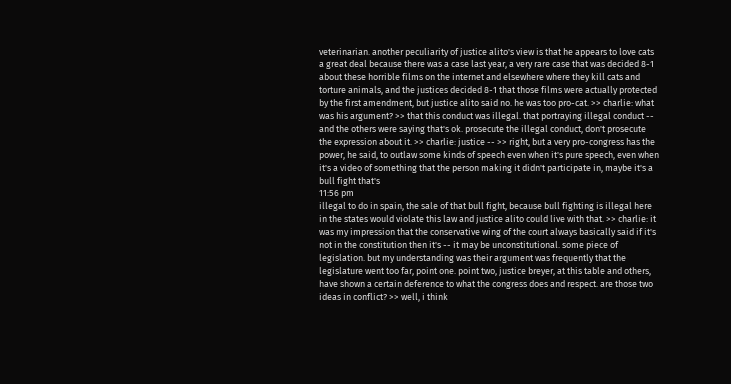veterinarian. another peculiarity of justice alito's view is that he appears to love cats a great deal because there was a case last year, a very rare case that was decided 8-1 about these horrible films on the internet and elsewhere where they kill cats and torture animals, and the justices decided 8-1 that those films were actually protected by the first amendment, but justice alito said no. he was too pro-cat. >> charlie: what was his argument? >> that this conduct was illegal. that portraying illegal conduct -- and the others were saying that's ok. prosecute the illegal conduct, don't prosecute the expression about it. >> charlie: justice -- >> right, but a very pro-congress has the power, he said, to outlaw some kinds of speech even when it's pure speech, even when it's a video of something that the person making it didn't participate in, maybe it's a bull fight that's
11:56 pm
illegal to do in spain, the sale of that bull fight, because bull fighting is illegal here in the states would violate this law and justice alito could live with that. >> charlie: it was my impression that the conservative wing of the court always basically said if it's not in the constitution then it's -- it may be unconstitutional. some piece of legislation. but my understanding was their argument was frequently that the legislature went too far, point one. point two, justice breyer, at this table and others, have shown a certain deference to what the congress does and respect. are those two ideas in conflict? >> well, i think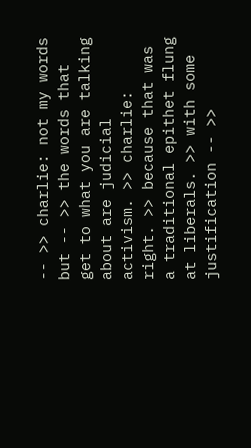-- >> charlie: not my words but -- >> the words that get to what you are talking about are judicial activism. >> charlie: right. >> because that was a traditional epithet flung at liberals. >> with some justification -- >>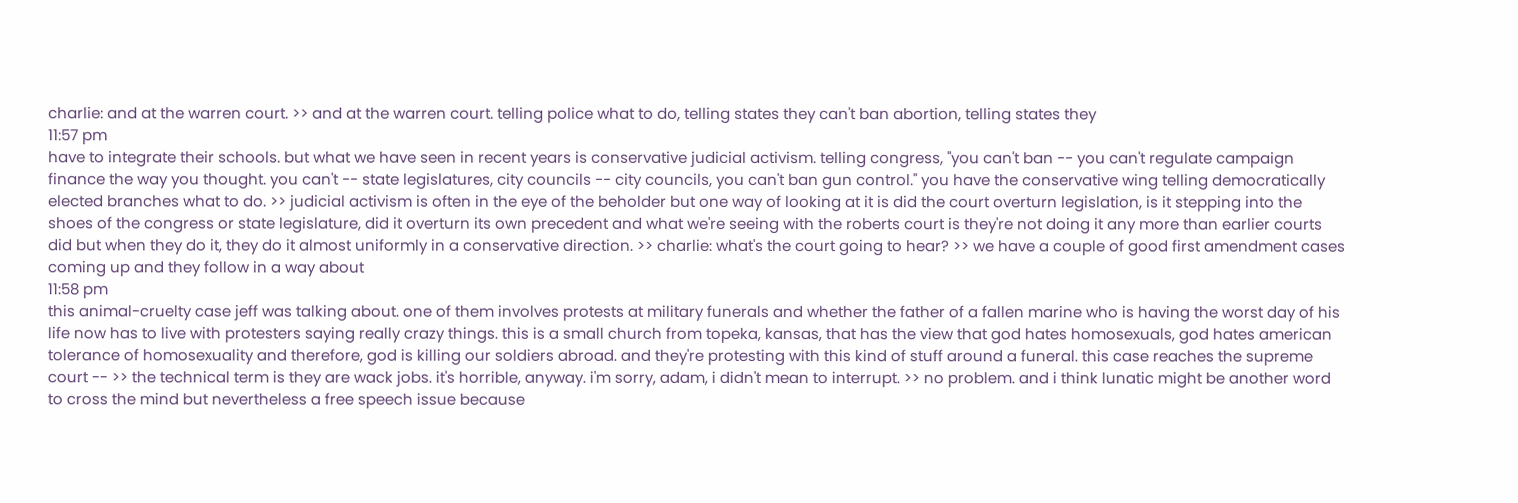charlie: and at the warren court. >> and at the warren court. telling police what to do, telling states they can't ban abortion, telling states they
11:57 pm
have to integrate their schools. but what we have seen in recent years is conservative judicial activism. telling congress, "you can't ban -- you can't regulate campaign finance the way you thought. you can't -- state legislatures, city councils -- city councils, you can't ban gun control." you have the conservative wing telling democratically elected branches what to do. >> judicial activism is often in the eye of the beholder but one way of looking at it is did the court overturn legislation, is it stepping into the shoes of the congress or state legislature, did it overturn its own precedent and what we're seeing with the roberts court is they're not doing it any more than earlier courts did but when they do it, they do it almost uniformly in a conservative direction. >> charlie: what's the court going to hear? >> we have a couple of good first amendment cases coming up and they follow in a way about
11:58 pm
this animal-cruelty case jeff was talking about. one of them involves protests at military funerals and whether the father of a fallen marine who is having the worst day of his life now has to live with protesters saying really crazy things. this is a small church from topeka, kansas, that has the view that god hates homosexuals, god hates american tolerance of homosexuality and therefore, god is killing our soldiers abroad. and they're protesting with this kind of stuff around a funeral. this case reaches the supreme court -- >> the technical term is they are wack jobs. it's horrible, anyway. i'm sorry, adam, i didn't mean to interrupt. >> no problem. and i think lunatic might be another word to cross the mind but nevertheless a free speech issue because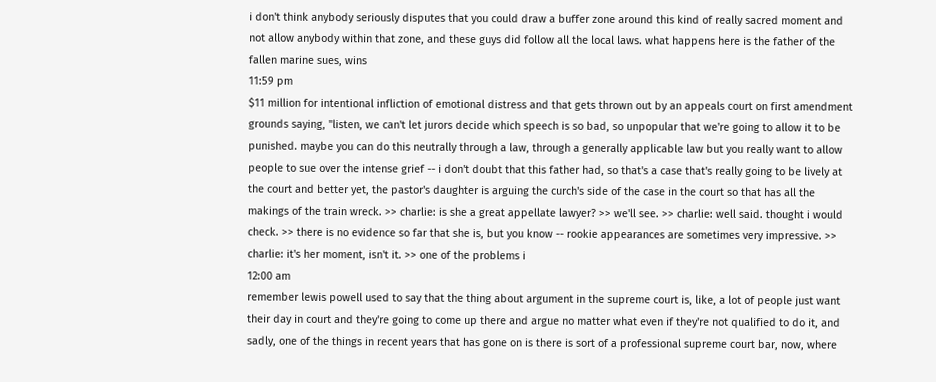i don't think anybody seriously disputes that you could draw a buffer zone around this kind of really sacred moment and not allow anybody within that zone, and these guys did follow all the local laws. what happens here is the father of the fallen marine sues, wins
11:59 pm
$11 million for intentional infliction of emotional distress and that gets thrown out by an appeals court on first amendment grounds saying, "listen, we can't let jurors decide which speech is so bad, so unpopular that we're going to allow it to be punished. maybe you can do this neutrally through a law, through a generally applicable law but you really want to allow people to sue over the intense grief -- i don't doubt that this father had, so that's a case that's really going to be lively at the court and better yet, the pastor's daughter is arguing the curch's side of the case in the court so that has all the makings of the train wreck. >> charlie: is she a great appellate lawyer? >> we'll see. >> charlie: well said. thought i would check. >> there is no evidence so far that she is, but you know -- rookie appearances are sometimes very impressive. >> charlie: it's her moment, isn't it. >> one of the problems i
12:00 am
remember lewis powell used to say that the thing about argument in the supreme court is, like, a lot of people just want their day in court and they're going to come up there and argue no matter what even if they're not qualified to do it, and sadly, one of the things in recent years that has gone on is there is sort of a professional supreme court bar, now, where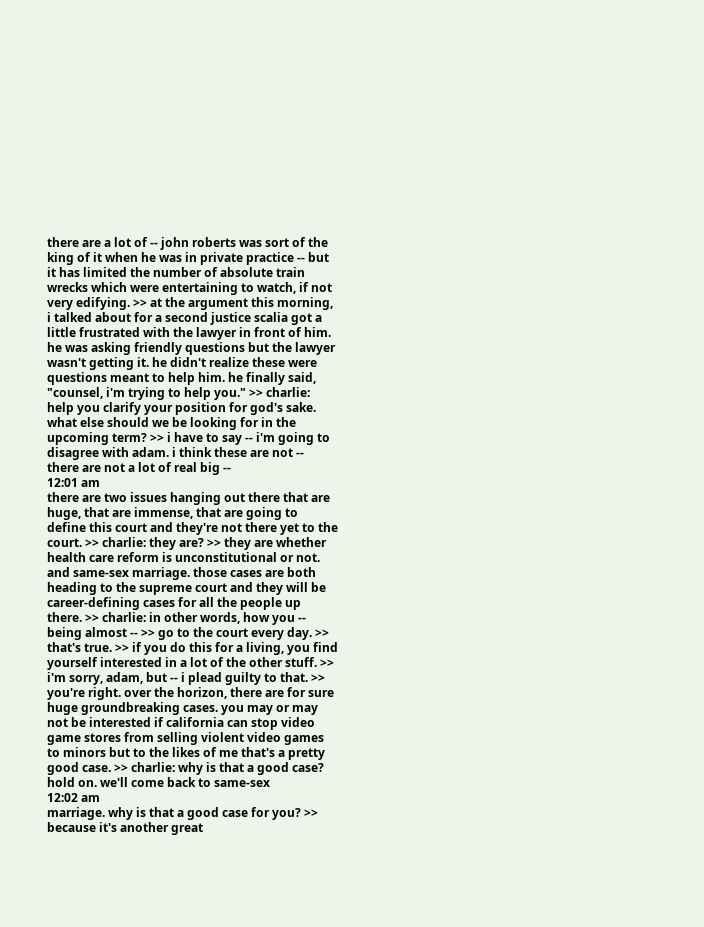there are a lot of -- john roberts was sort of the king of it when he was in private practice -- but it has limited the number of absolute train wrecks which were entertaining to watch, if not very edifying. >> at the argument this morning, i talked about for a second justice scalia got a little frustrated with the lawyer in front of him. he was asking friendly questions but the lawyer wasn't getting it. he didn't realize these were questions meant to help him. he finally said, "counsel, i'm trying to help you." >> charlie: help you clarify your position for god's sake. what else should we be looking for in the upcoming term? >> i have to say -- i'm going to disagree with adam. i think these are not -- there are not a lot of real big --
12:01 am
there are two issues hanging out there that are huge, that are immense, that are going to define this court and they're not there yet to the court. >> charlie: they are? >> they are whether health care reform is unconstitutional or not. and same-sex marriage. those cases are both heading to the supreme court and they will be career-defining cases for all the people up there. >> charlie: in other words, how you -- being almost -- >> go to the court every day. >> that's true. >> if you do this for a living, you find yourself interested in a lot of the other stuff. >> i'm sorry, adam, but -- i plead guilty to that. >> you're right. over the horizon, there are for sure huge groundbreaking cases. you may or may not be interested if california can stop video game stores from selling violent video games to minors but to the likes of me that's a pretty good case. >> charlie: why is that a good case? hold on. we'll come back to same-sex
12:02 am
marriage. why is that a good case for you? >> because it's another great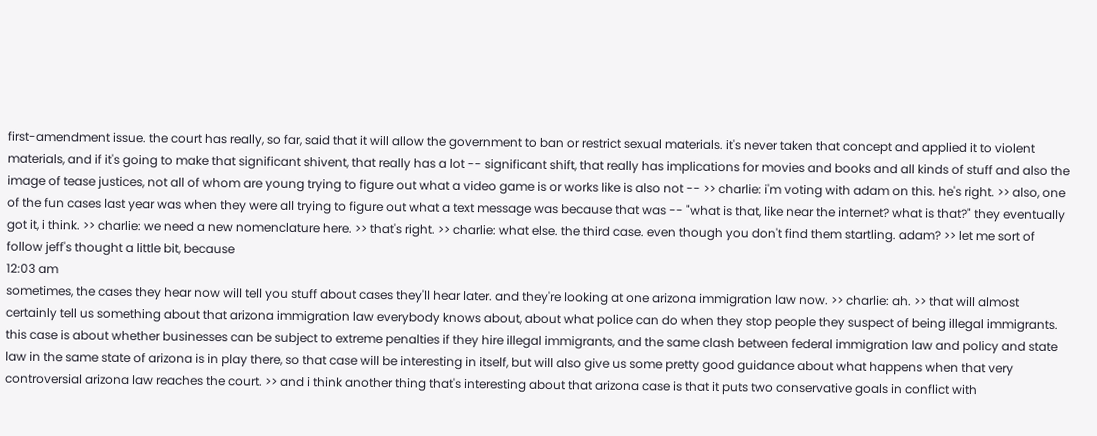first-amendment issue. the court has really, so far, said that it will allow the government to ban or restrict sexual materials. it's never taken that concept and applied it to violent materials, and if it's going to make that significant shivent, that really has a lot -- significant shift, that really has implications for movies and books and all kinds of stuff and also the image of tease justices, not all of whom are young trying to figure out what a video game is or works like is also not -- >> charlie: i'm voting with adam on this. he's right. >> also, one of the fun cases last year was when they were all trying to figure out what a text message was because that was -- "what is that, like near the internet? what is that?" they eventually got it, i think. >> charlie: we need a new nomenclature here. >> that's right. >> charlie: what else. the third case. even though you don't find them startling. adam? >> let me sort of follow jeff's thought a little bit, because
12:03 am
sometimes, the cases they hear now will tell you stuff about cases they'll hear later. and they're looking at one arizona immigration law now. >> charlie: ah. >> that will almost certainly tell us something about that arizona immigration law everybody knows about, about what police can do when they stop people they suspect of being illegal immigrants. this case is about whether businesses can be subject to extreme penalties if they hire illegal immigrants, and the same clash between federal immigration law and policy and state law in the same state of arizona is in play there, so that case will be interesting in itself, but will also give us some pretty good guidance about what happens when that very controversial arizona law reaches the court. >> and i think another thing that's interesting about that arizona case is that it puts two conservative goals in conflict with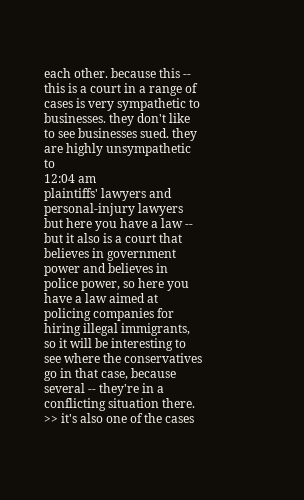each other. because this -- this is a court in a range of cases is very sympathetic to businesses. they don't like to see businesses sued. they are highly unsympathetic to
12:04 am
plaintiffs' lawyers and personal-injury lawyers but here you have a law -- but it also is a court that believes in government power and believes in police power, so here you have a law aimed at policing companies for hiring illegal immigrants, so it will be interesting to see where the conservatives go in that case, because several -- they're in a conflicting situation there. >> it's also one of the cases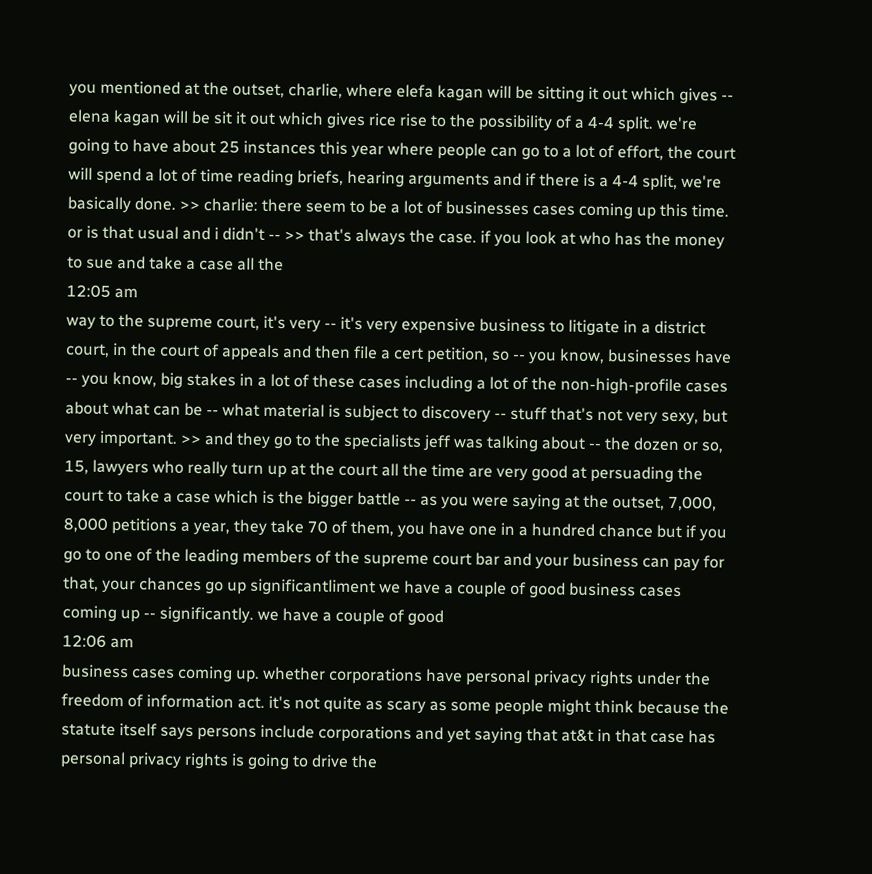you mentioned at the outset, charlie, where elefa kagan will be sitting it out which gives -- elena kagan will be sit it out which gives rice rise to the possibility of a 4-4 split. we're going to have about 25 instances this year where people can go to a lot of effort, the court will spend a lot of time reading briefs, hearing arguments and if there is a 4-4 split, we're basically done. >> charlie: there seem to be a lot of businesses cases coming up this time. or is that usual and i didn't -- >> that's always the case. if you look at who has the money to sue and take a case all the
12:05 am
way to the supreme court, it's very -- it's very expensive business to litigate in a district court, in the court of appeals and then file a cert petition, so -- you know, businesses have -- you know, big stakes in a lot of these cases including a lot of the non-high-profile cases about what can be -- what material is subject to discovery -- stuff that's not very sexy, but very important. >> and they go to the specialists jeff was talking about -- the dozen or so, 15, lawyers who really turn up at the court all the time are very good at persuading the court to take a case which is the bigger battle -- as you were saying at the outset, 7,000, 8,000 petitions a year, they take 70 of them, you have one in a hundred chance but if you go to one of the leading members of the supreme court bar and your business can pay for that, your chances go up significantliment we have a couple of good business cases coming up -- significantly. we have a couple of good
12:06 am
business cases coming up. whether corporations have personal privacy rights under the freedom of information act. it's not quite as scary as some people might think because the statute itself says persons include corporations and yet saying that at&t in that case has personal privacy rights is going to drive the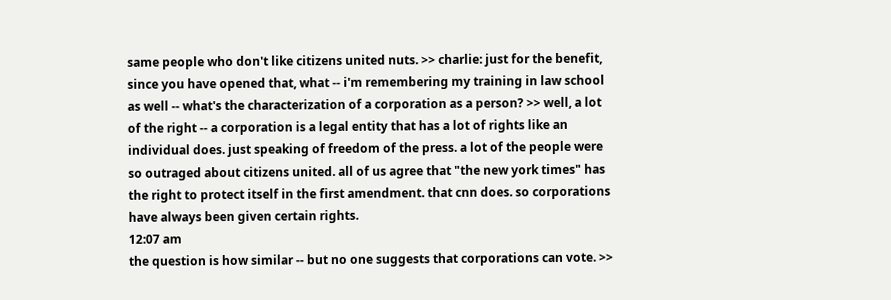same people who don't like citizens united nuts. >> charlie: just for the benefit, since you have opened that, what -- i'm remembering my training in law school as well -- what's the characterization of a corporation as a person? >> well, a lot of the right -- a corporation is a legal entity that has a lot of rights like an individual does. just speaking of freedom of the press. a lot of the people were so outraged about citizens united. all of us agree that "the new york times" has the right to protect itself in the first amendment. that cnn does. so corporations have always been given certain rights.
12:07 am
the question is how similar -- but no one suggests that corporations can vote. >>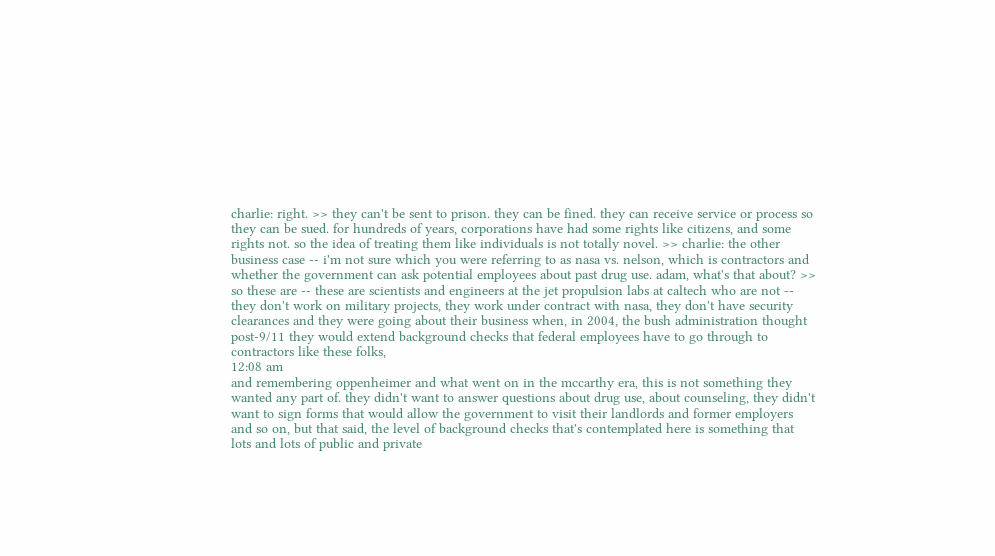charlie: right. >> they can't be sent to prison. they can be fined. they can receive service or process so they can be sued. for hundreds of years, corporations have had some rights like citizens, and some rights not. so the idea of treating them like individuals is not totally novel. >> charlie: the other business case -- i'm not sure which you were referring to as nasa vs. nelson, which is contractors and whether the government can ask potential employees about past drug use. adam, what's that about? >> so these are -- these are scientists and engineers at the jet propulsion labs at caltech who are not -- they don't work on military projects, they work under contract with nasa, they don't have security clearances and they were going about their business when, in 2004, the bush administration thought post-9/11 they would extend background checks that federal employees have to go through to contractors like these folks,
12:08 am
and remembering oppenheimer and what went on in the mccarthy era, this is not something they wanted any part of. they didn't want to answer questions about drug use, about counseling, they didn't want to sign forms that would allow the government to visit their landlords and former employers and so on, but that said, the level of background checks that's contemplated here is something that lots and lots of public and private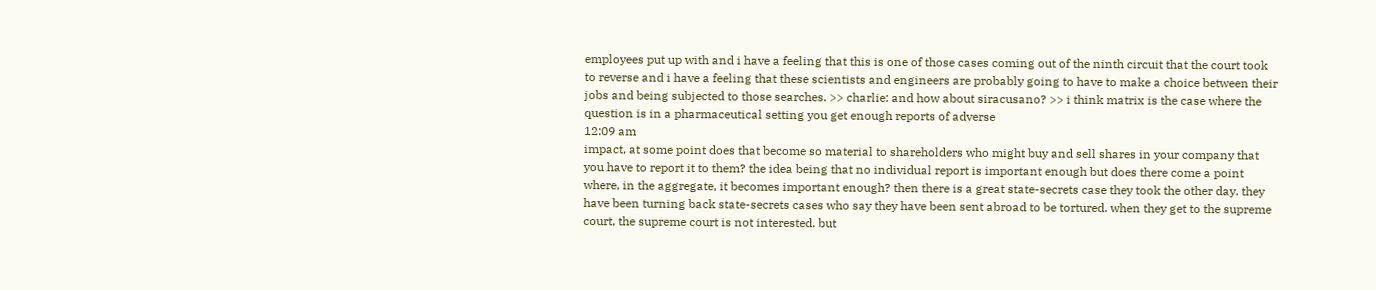employees put up with and i have a feeling that this is one of those cases coming out of the ninth circuit that the court took to reverse and i have a feeling that these scientists and engineers are probably going to have to make a choice between their jobs and being subjected to those searches. >> charlie: and how about siracusano? >> i think matrix is the case where the question is in a pharmaceutical setting you get enough reports of adverse
12:09 am
impact, at some point does that become so material to shareholders who might buy and sell shares in your company that you have to report it to them? the idea being that no individual report is important enough but does there come a point where, in the aggregate, it becomes important enough? then there is a great state-secrets case they took the other day. they have been turning back state-secrets cases who say they have been sent abroad to be tortured. when they get to the supreme court, the supreme court is not interested. but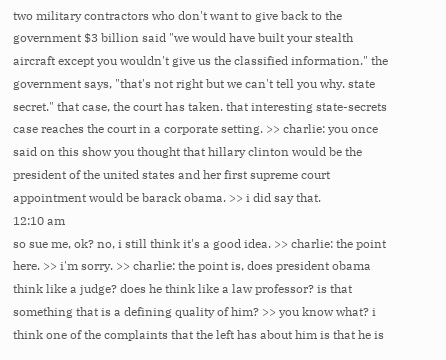two military contractors who don't want to give back to the government $3 billion said "we would have built your stealth aircraft except you wouldn't give us the classified information." the government says, "that's not right but we can't tell you why. state secret." that case, the court has taken. that interesting state-secrets case reaches the court in a corporate setting. >> charlie: you once said on this show you thought that hillary clinton would be the president of the united states and her first supreme court appointment would be barack obama. >> i did say that.
12:10 am
so sue me, ok? no, i still think it's a good idea. >> charlie: the point here. >> i'm sorry. >> charlie: the point is, does president obama think like a judge? does he think like a law professor? is that something that is a defining quality of him? >> you know what? i think one of the complaints that the left has about him is that he is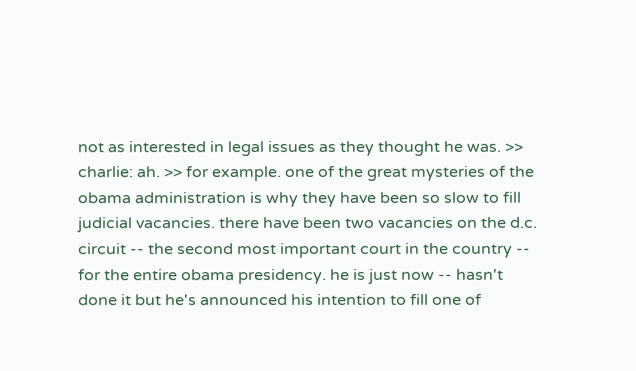not as interested in legal issues as they thought he was. >> charlie: ah. >> for example. one of the great mysteries of the obama administration is why they have been so slow to fill judicial vacancies. there have been two vacancies on the d.c. circuit -- the second most important court in the country -- for the entire obama presidency. he is just now -- hasn't done it but he's announced his intention to fill one of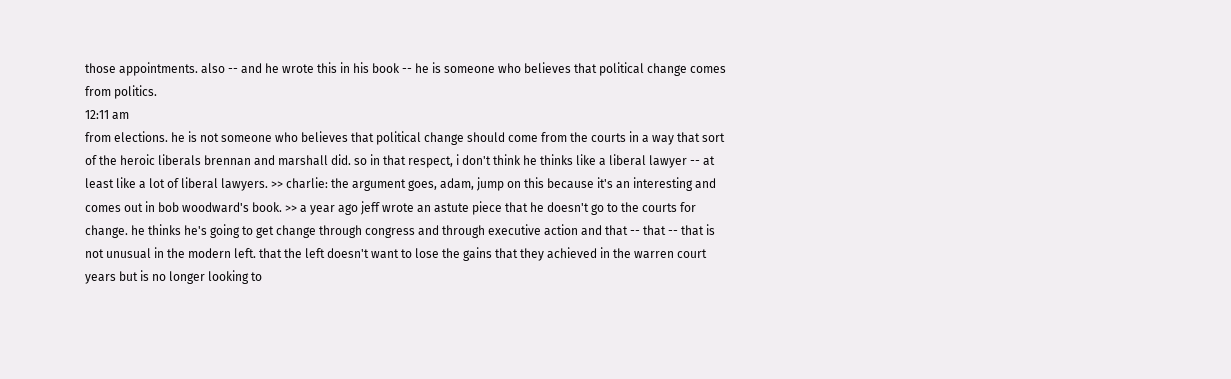those appointments. also -- and he wrote this in his book -- he is someone who believes that political change comes from politics.
12:11 am
from elections. he is not someone who believes that political change should come from the courts in a way that sort of the heroic liberals brennan and marshall did. so in that respect, i don't think he thinks like a liberal lawyer -- at least like a lot of liberal lawyers. >> charlie: the argument goes, adam, jump on this because it's an interesting and comes out in bob woodward's book. >> a year ago jeff wrote an astute piece that he doesn't go to the courts for change. he thinks he's going to get change through congress and through executive action and that -- that -- that is not unusual in the modern left. that the left doesn't want to lose the gains that they achieved in the warren court years but is no longer looking to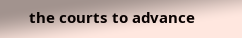the courts to advance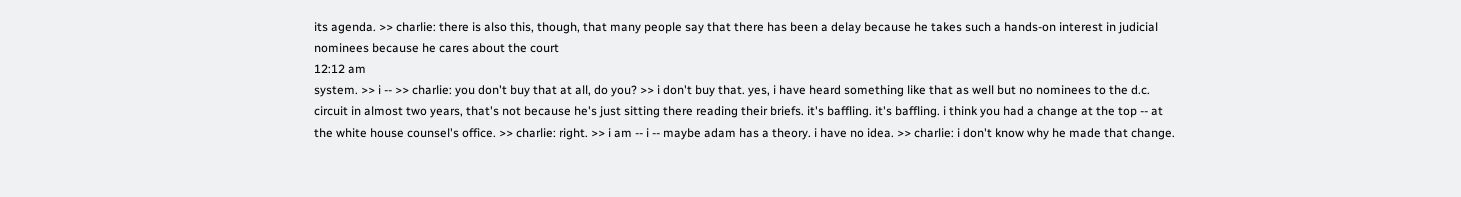its agenda. >> charlie: there is also this, though, that many people say that there has been a delay because he takes such a hands-on interest in judicial nominees because he cares about the court
12:12 am
system. >> i -- >> charlie: you don't buy that at all, do you? >> i don't buy that. yes, i have heard something like that as well but no nominees to the d.c. circuit in almost two years, that's not because he's just sitting there reading their briefs. it's baffling. it's baffling. i think you had a change at the top -- at the white house counsel's office. >> charlie: right. >> i am -- i -- maybe adam has a theory. i have no idea. >> charlie: i don't know why he made that change.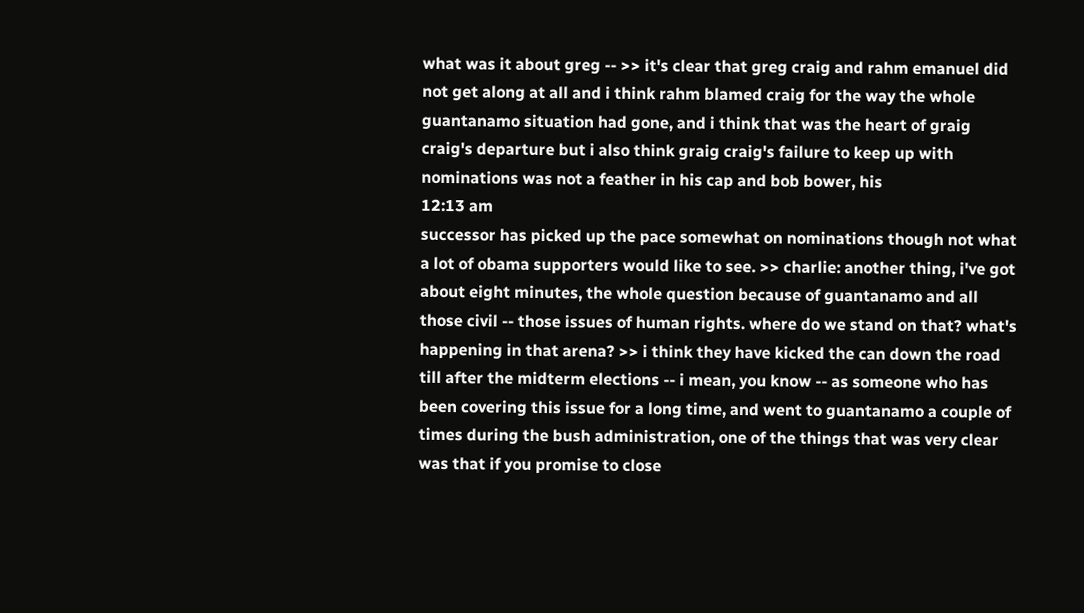what was it about greg -- >> it's clear that greg craig and rahm emanuel did not get along at all and i think rahm blamed craig for the way the whole guantanamo situation had gone, and i think that was the heart of graig craig's departure but i also think graig craig's failure to keep up with nominations was not a feather in his cap and bob bower, his
12:13 am
successor has picked up the pace somewhat on nominations though not what a lot of obama supporters would like to see. >> charlie: another thing, i've got about eight minutes, the whole question because of guantanamo and all those civil -- those issues of human rights. where do we stand on that? what's happening in that arena? >> i think they have kicked the can down the road till after the midterm elections -- i mean, you know -- as someone who has been covering this issue for a long time, and went to guantanamo a couple of times during the bush administration, one of the things that was very clear was that if you promise to close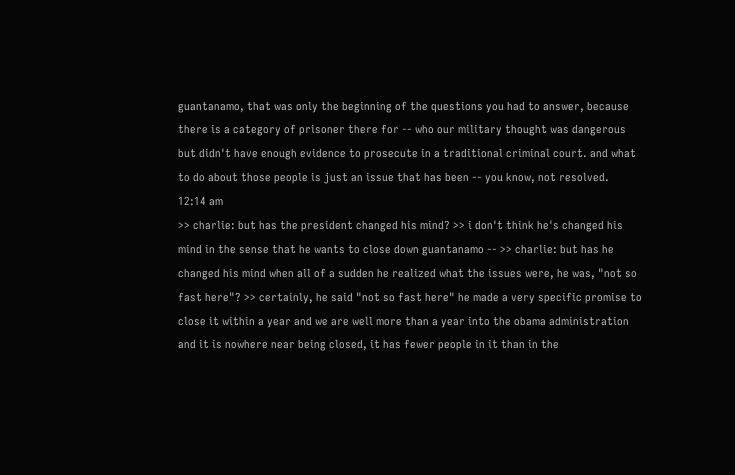guantanamo, that was only the beginning of the questions you had to answer, because there is a category of prisoner there for -- who our military thought was dangerous but didn't have enough evidence to prosecute in a traditional criminal court. and what to do about those people is just an issue that has been -- you know, not resolved.
12:14 am
>> charlie: but has the president changed his mind? >> i don't think he's changed his mind in the sense that he wants to close down guantanamo -- >> charlie: but has he changed his mind when all of a sudden he realized what the issues were, he was, "not so fast here"? >> certainly, he said "not so fast here" he made a very specific promise to close it within a year and we are well more than a year into the obama administration and it is nowhere near being closed, it has fewer people in it than in the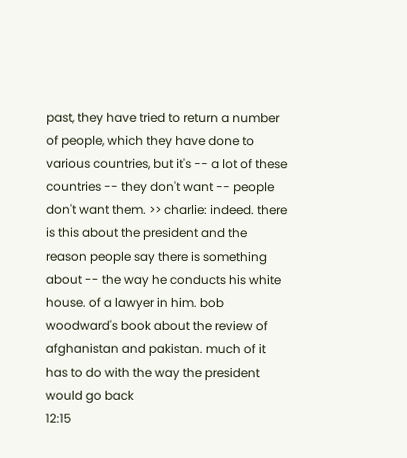past, they have tried to return a number of people, which they have done to various countries, but it's -- a lot of these countries -- they don't want -- people don't want them. >> charlie: indeed. there is this about the president and the reason people say there is something about -- the way he conducts his white house. of a lawyer in him. bob woodward's book about the review of afghanistan and pakistan. much of it has to do with the way the president would go back
12:15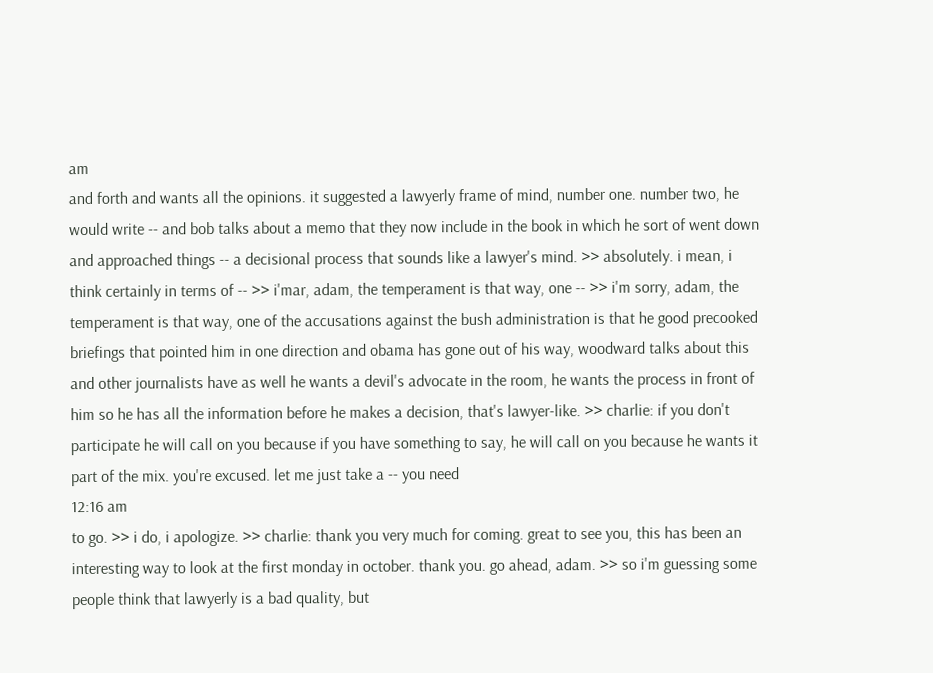am
and forth and wants all the opinions. it suggested a lawyerly frame of mind, number one. number two, he would write -- and bob talks about a memo that they now include in the book in which he sort of went down and approached things -- a decisional process that sounds like a lawyer's mind. >> absolutely. i mean, i think certainly in terms of -- >> i'mar, adam, the temperament is that way, one -- >> i'm sorry, adam, the temperament is that way, one of the accusations against the bush administration is that he good precooked briefings that pointed him in one direction and obama has gone out of his way, woodward talks about this and other journalists have as well he wants a devil's advocate in the room, he wants the process in front of him so he has all the information before he makes a decision, that's lawyer-like. >> charlie: if you don't participate he will call on you because if you have something to say, he will call on you because he wants it part of the mix. you're excused. let me just take a -- you need
12:16 am
to go. >> i do, i apologize. >> charlie: thank you very much for coming. great to see you, this has been an interesting way to look at the first monday in october. thank you. go ahead, adam. >> so i'm guessing some people think that lawyerly is a bad quality, but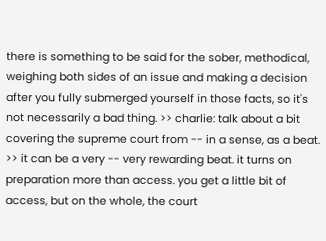there is something to be said for the sober, methodical, weighing both sides of an issue and making a decision after you fully submerged yourself in those facts, so it's not necessarily a bad thing. >> charlie: talk about a bit covering the supreme court from -- in a sense, as a beat. >> it can be a very -- very rewarding beat. it turns on preparation more than access. you get a little bit of access, but on the whole, the court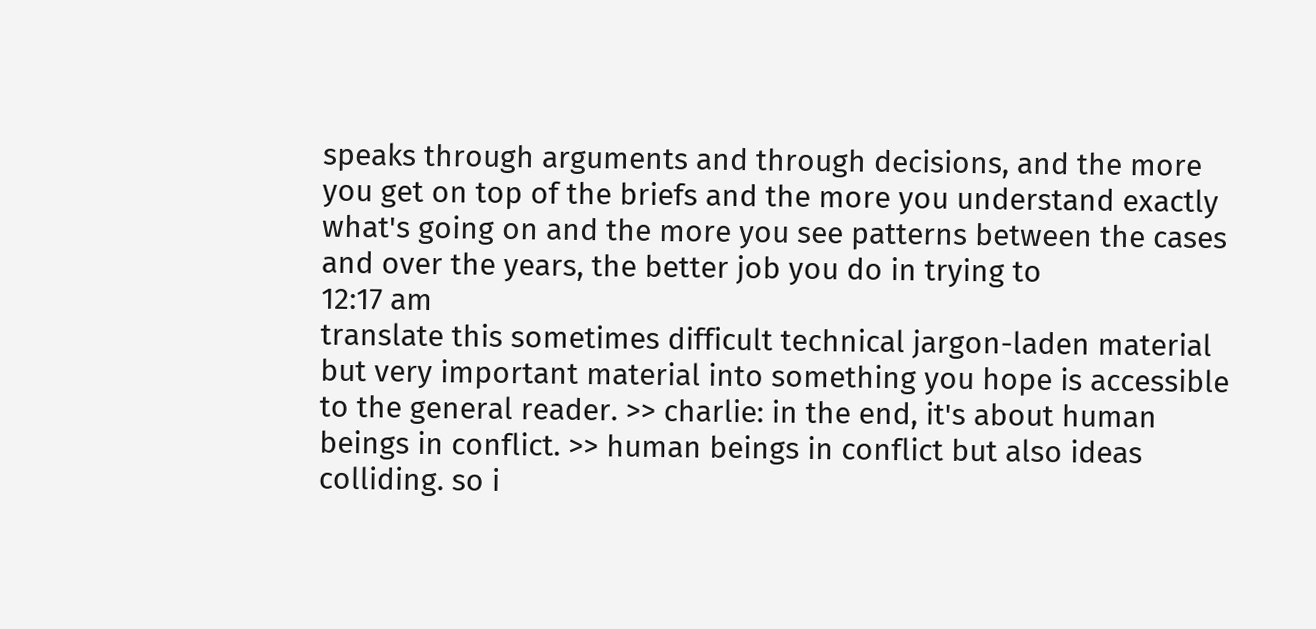speaks through arguments and through decisions, and the more you get on top of the briefs and the more you understand exactly what's going on and the more you see patterns between the cases and over the years, the better job you do in trying to
12:17 am
translate this sometimes difficult technical jargon-laden material but very important material into something you hope is accessible to the general reader. >> charlie: in the end, it's about human beings in conflict. >> human beings in conflict but also ideas colliding. so i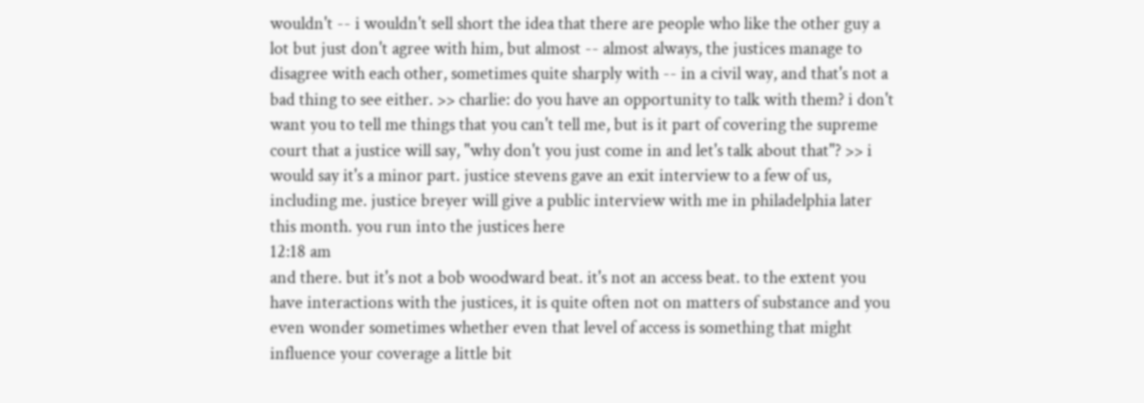wouldn't -- i wouldn't sell short the idea that there are people who like the other guy a lot but just don't agree with him, but almost -- almost always, the justices manage to disagree with each other, sometimes quite sharply with -- in a civil way, and that's not a bad thing to see either. >> charlie: do you have an opportunity to talk with them? i don't want you to tell me things that you can't tell me, but is it part of covering the supreme court that a justice will say, "why don't you just come in and let's talk about that"? >> i would say it's a minor part. justice stevens gave an exit interview to a few of us, including me. justice breyer will give a public interview with me in philadelphia later this month. you run into the justices here
12:18 am
and there. but it's not a bob woodward beat. it's not an access beat. to the extent you have interactions with the justices, it is quite often not on matters of substance and you even wonder sometimes whether even that level of access is something that might influence your coverage a little bit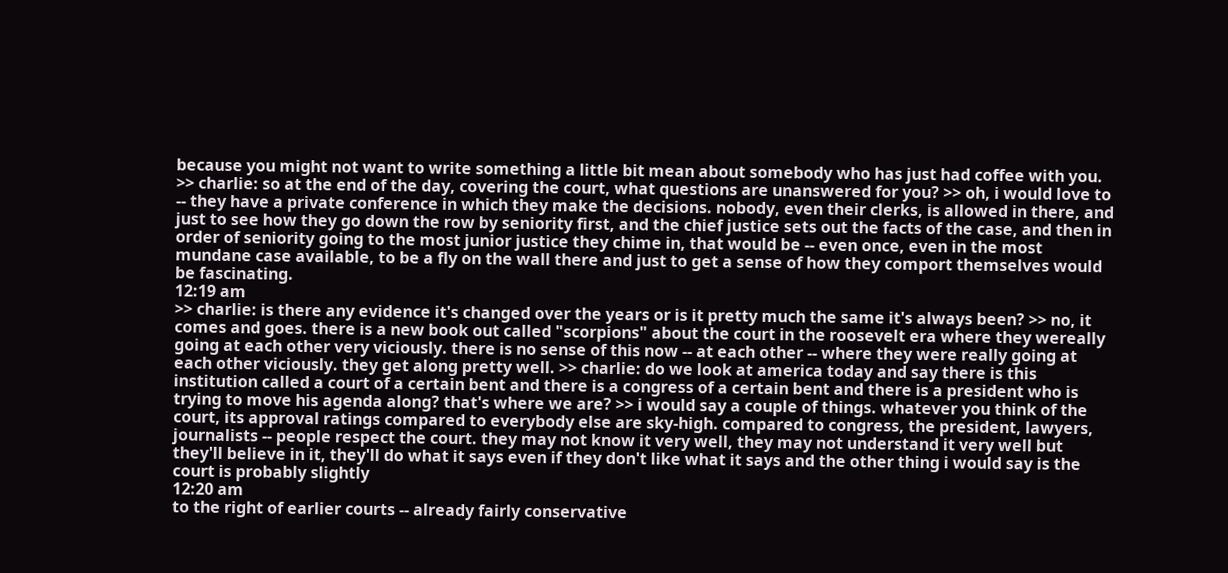because you might not want to write something a little bit mean about somebody who has just had coffee with you. >> charlie: so at the end of the day, covering the court, what questions are unanswered for you? >> oh, i would love to -- they have a private conference in which they make the decisions. nobody, even their clerks, is allowed in there, and just to see how they go down the row by seniority first, and the chief justice sets out the facts of the case, and then in order of seniority going to the most junior justice they chime in, that would be -- even once, even in the most mundane case available, to be a fly on the wall there and just to get a sense of how they comport themselves would be fascinating.
12:19 am
>> charlie: is there any evidence it's changed over the years or is it pretty much the same it's always been? >> no, it comes and goes. there is a new book out called "scorpions" about the court in the roosevelt era where they wereally going at each other very viciously. there is no sense of this now -- at each other -- where they were really going at each other viciously. they get along pretty well. >> charlie: do we look at america today and say there is this institution called a court of a certain bent and there is a congress of a certain bent and there is a president who is trying to move his agenda along? that's where we are? >> i would say a couple of things. whatever you think of the court, its approval ratings compared to everybody else are sky-high. compared to congress, the president, lawyers, journalists -- people respect the court. they may not know it very well, they may not understand it very well but they'll believe in it, they'll do what it says even if they don't like what it says and the other thing i would say is the court is probably slightly
12:20 am
to the right of earlier courts -- already fairly conservative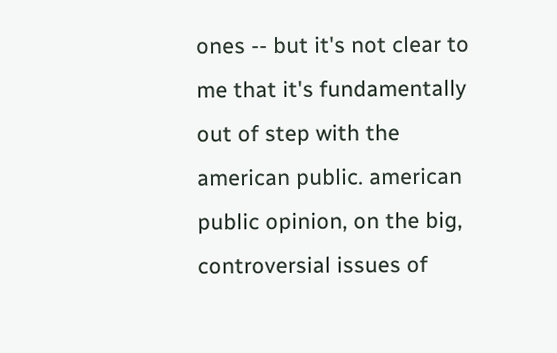ones -- but it's not clear to me that it's fundamentally out of step with the american public. american public opinion, on the big, controversial issues of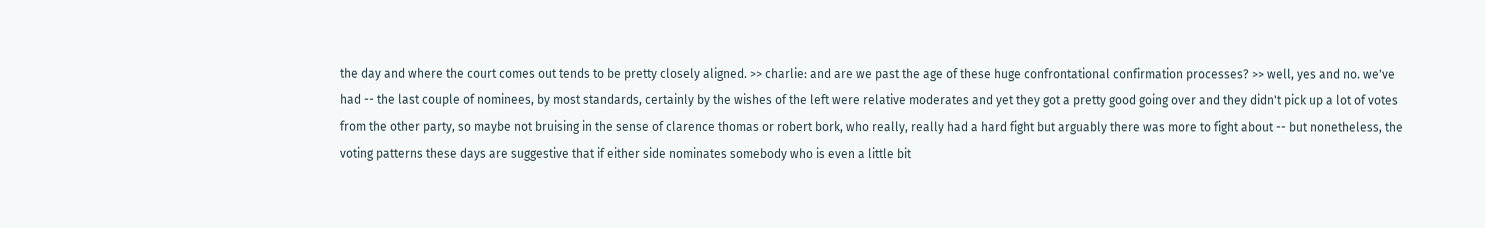the day and where the court comes out tends to be pretty closely aligned. >> charlie: and are we past the age of these huge confrontational confirmation processes? >> well, yes and no. we've had -- the last couple of nominees, by most standards, certainly by the wishes of the left were relative moderates and yet they got a pretty good going over and they didn't pick up a lot of votes from the other party, so maybe not bruising in the sense of clarence thomas or robert bork, who really, really had a hard fight but arguably there was more to fight about -- but nonetheless, the voting patterns these days are suggestive that if either side nominates somebody who is even a little bit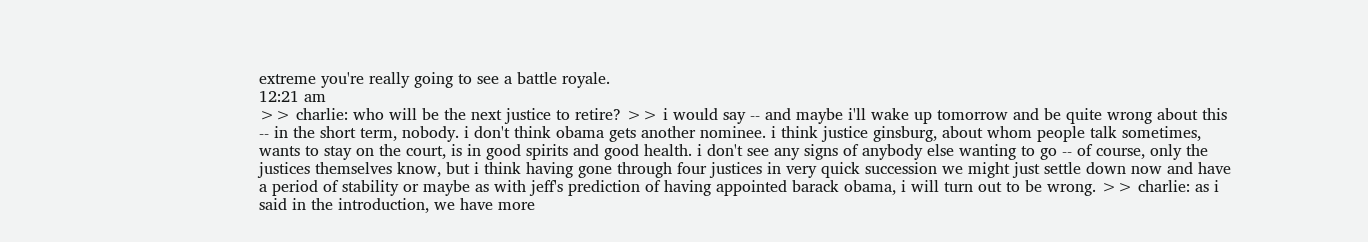extreme you're really going to see a battle royale.
12:21 am
>> charlie: who will be the next justice to retire? >> i would say -- and maybe i'll wake up tomorrow and be quite wrong about this -- in the short term, nobody. i don't think obama gets another nominee. i think justice ginsburg, about whom people talk sometimes, wants to stay on the court, is in good spirits and good health. i don't see any signs of anybody else wanting to go -- of course, only the justices themselves know, but i think having gone through four justices in very quick succession we might just settle down now and have a period of stability or maybe as with jeff's prediction of having appointed barack obama, i will turn out to be wrong. >> charlie: as i said in the introduction, we have more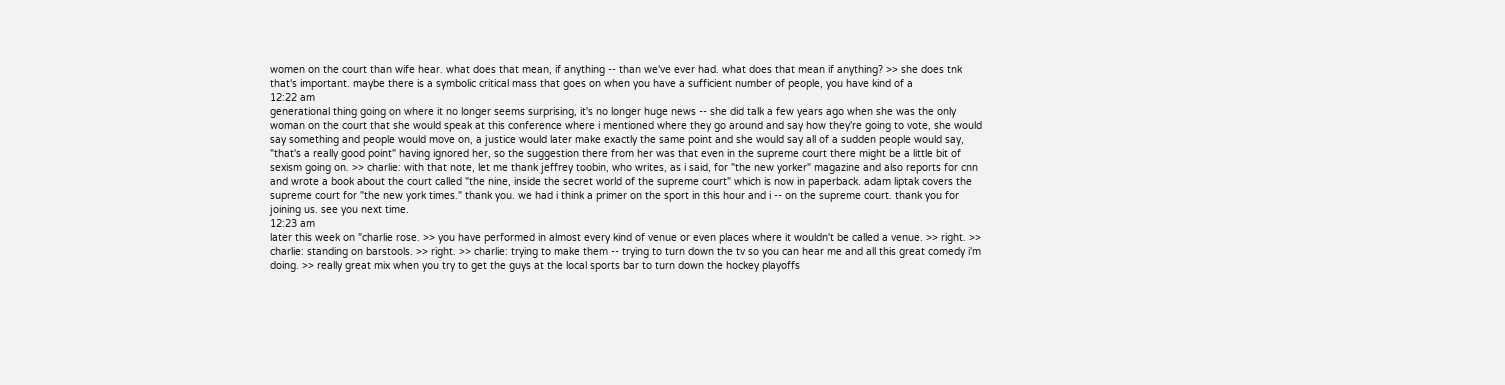women on the court than wife hear. what does that mean, if anything -- than we've ever had. what does that mean if anything? >> she does tnk that's important. maybe there is a symbolic critical mass that goes on when you have a sufficient number of people, you have kind of a
12:22 am
generational thing going on where it no longer seems surprising, it's no longer huge news -- she did talk a few years ago when she was the only woman on the court that she would speak at this conference where i mentioned where they go around and say how they're going to vote, she would say something and people would move on, a justice would later make exactly the same point and she would say all of a sudden people would say, "that's a really good point" having ignored her, so the suggestion there from her was that even in the supreme court there might be a little bit of sexism going on. >> charlie: with that note, let me thank jeffrey toobin, who writes, as i said, for "the new yorker" magazine and also reports for cnn and wrote a book about the court called "the nine, inside the secret world of the supreme court" which is now in paperback. adam liptak covers the supreme court for "the new york times." thank you. we had i think a primer on the sport in this hour and i -- on the supreme court. thank you for joining us. see you next time.
12:23 am
later this week on "charlie rose. >> you have performed in almost every kind of venue or even places where it wouldn't be called a venue. >> right. >> charlie: standing on barstools. >> right. >> charlie: trying to make them -- trying to turn down the tv so you can hear me and all this great comedy i'm doing. >> really great mix when you try to get the guys at the local sports bar to turn down the hockey playoffs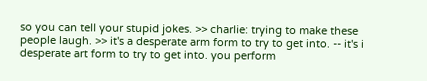so you can tell your stupid jokes. >> charlie: trying to make these people laugh. >> it's a desperate arm form to try to get into. -- it's i desperate art form to try to get into. you perform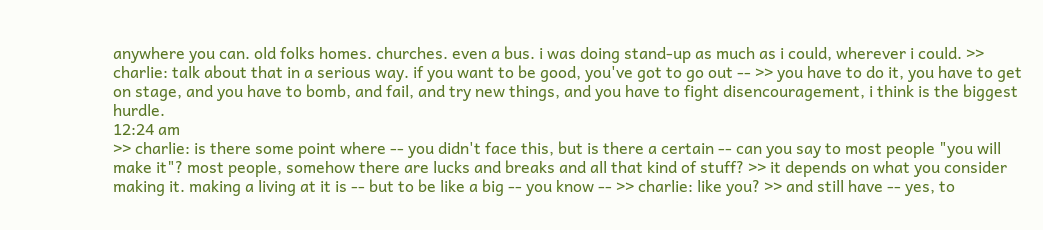anywhere you can. old folks homes. churches. even a bus. i was doing stand-up as much as i could, wherever i could. >> charlie: talk about that in a serious way. if you want to be good, you've got to go out -- >> you have to do it, you have to get on stage, and you have to bomb, and fail, and try new things, and you have to fight disencouragement, i think is the biggest hurdle.
12:24 am
>> charlie: is there some point where -- you didn't face this, but is there a certain -- can you say to most people "you will make it"? most people, somehow there are lucks and breaks and all that kind of stuff? >> it depends on what you consider making it. making a living at it is -- but to be like a big -- you know -- >> charlie: like you? >> and still have -- yes, to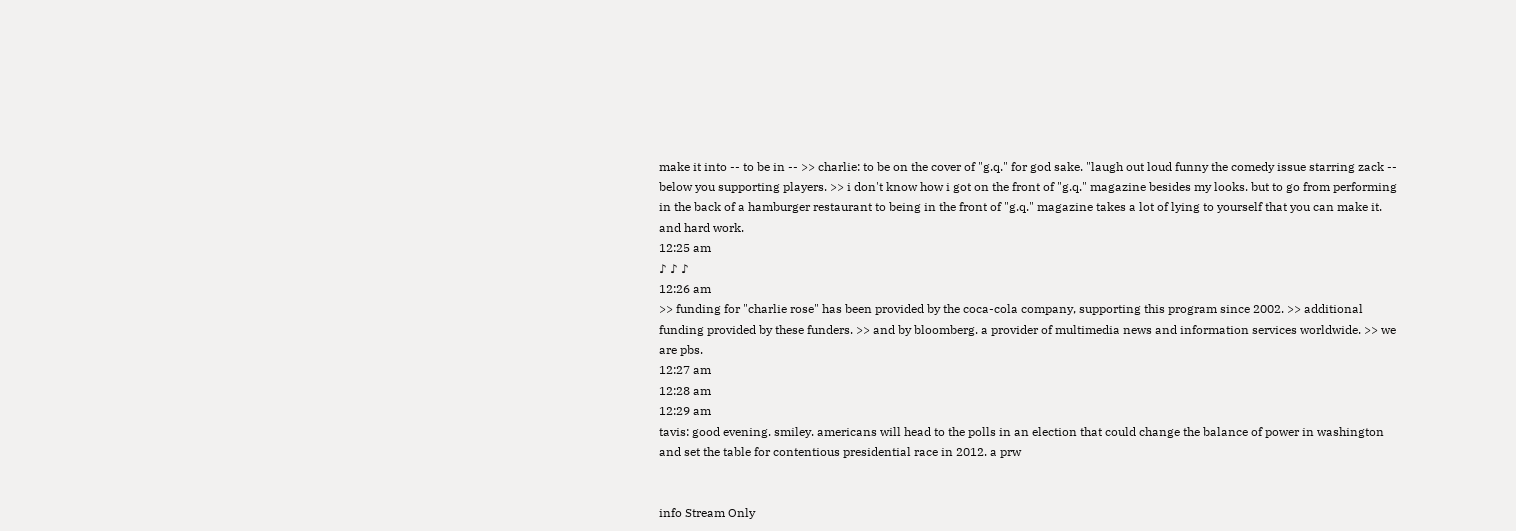make it into -- to be in -- >> charlie: to be on the cover of "g.q." for god sake. "laugh out loud funny the comedy issue starring zack -- below you supporting players. >> i don't know how i got on the front of "g.q." magazine besides my looks. but to go from performing in the back of a hamburger restaurant to being in the front of "g.q." magazine takes a lot of lying to yourself that you can make it. and hard work.
12:25 am
♪ ♪ ♪
12:26 am
>> funding for "charlie rose" has been provided by the coca-cola company, supporting this program since 2002. >> additional funding provided by these funders. >> and by bloomberg. a provider of multimedia news and information services worldwide. >> we are pbs.
12:27 am
12:28 am
12:29 am
tavis: good evening. smiley. americans will head to the polls in an election that could change the balance of power in washington and set the table for contentious presidential race in 2012. a prw


info Stream Only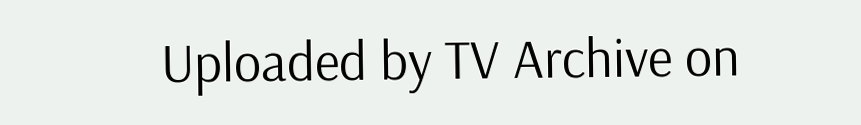Uploaded by TV Archive on